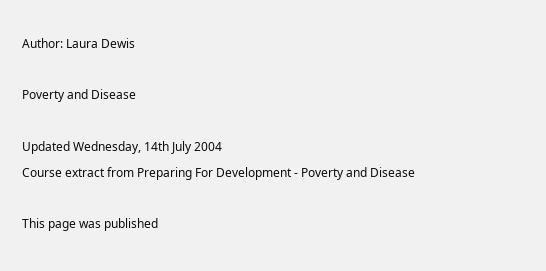Author: Laura Dewis

Poverty and Disease

Updated Wednesday, 14th July 2004
Course extract from Preparing For Development - Poverty and Disease

This page was published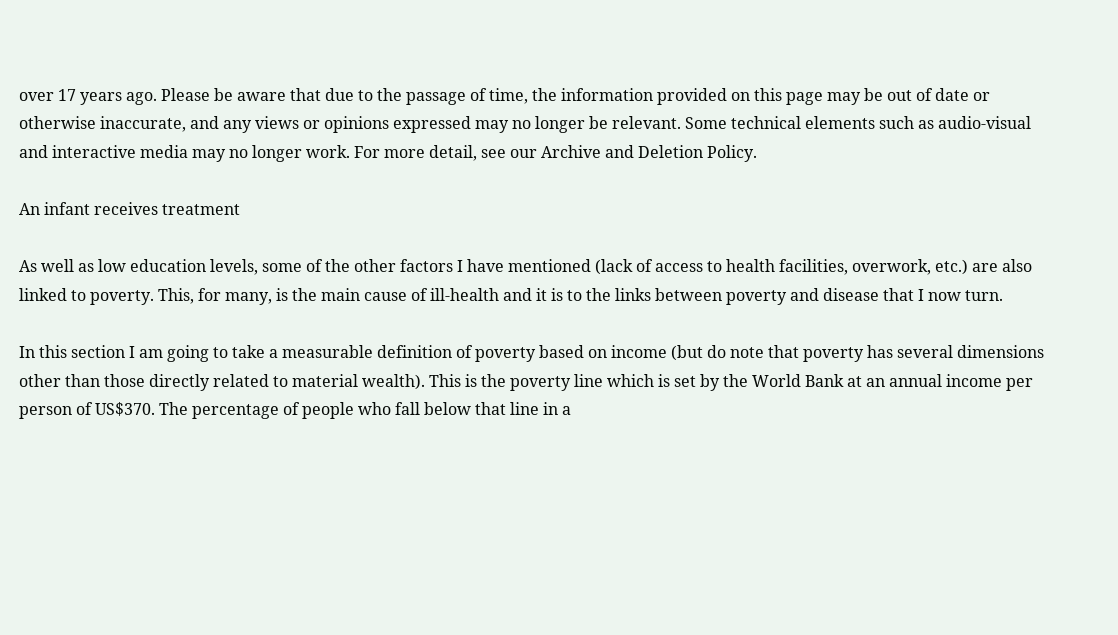over 17 years ago. Please be aware that due to the passage of time, the information provided on this page may be out of date or otherwise inaccurate, and any views or opinions expressed may no longer be relevant. Some technical elements such as audio-visual and interactive media may no longer work. For more detail, see our Archive and Deletion Policy.

An infant receives treatment

As well as low education levels, some of the other factors I have mentioned (lack of access to health facilities, overwork, etc.) are also linked to poverty. This, for many, is the main cause of ill-health and it is to the links between poverty and disease that I now turn.

In this section I am going to take a measurable definition of poverty based on income (but do note that poverty has several dimensions other than those directly related to material wealth). This is the poverty line which is set by the World Bank at an annual income per person of US$370. The percentage of people who fall below that line in a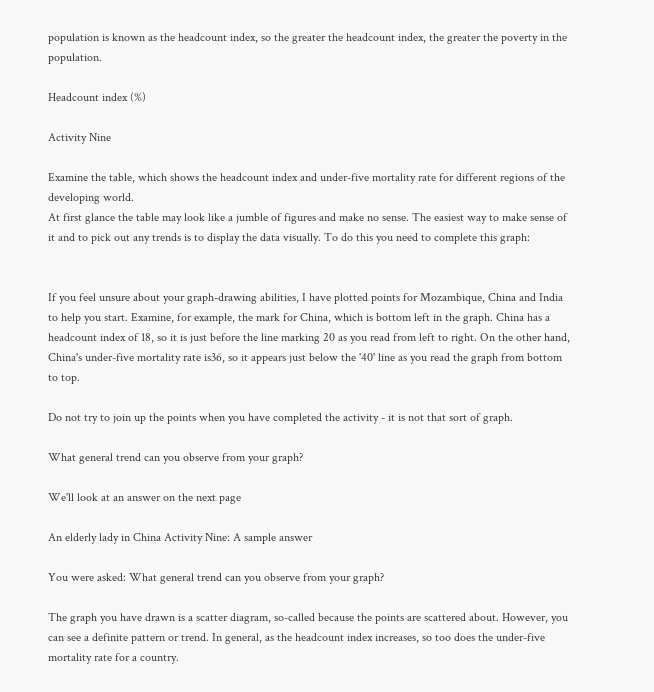population is known as the headcount index, so the greater the headcount index, the greater the poverty in the population.

Headcount index (%)

Activity Nine

Examine the table, which shows the headcount index and under-five mortality rate for different regions of the developing world.
At first glance the table may look like a jumble of figures and make no sense. The easiest way to make sense of it and to pick out any trends is to display the data visually. To do this you need to complete this graph:


If you feel unsure about your graph-drawing abilities, I have plotted points for Mozambique, China and India to help you start. Examine, for example, the mark for China, which is bottom left in the graph. China has a headcount index of 18, so it is just before the line marking 20 as you read from left to right. On the other hand, China's under-five mortality rate is36, so it appears just below the '40' line as you read the graph from bottom to top.

Do not try to join up the points when you have completed the activity - it is not that sort of graph.

What general trend can you observe from your graph?

We'll look at an answer on the next page

An elderly lady in China Activity Nine: A sample answer

You were asked: What general trend can you observe from your graph?

The graph you have drawn is a scatter diagram, so-called because the points are scattered about. However, you can see a definite pattern or trend. In general, as the headcount index increases, so too does the under-five mortality rate for a country.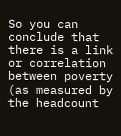So you can conclude that there is a link or correlation between poverty (as measured by the headcount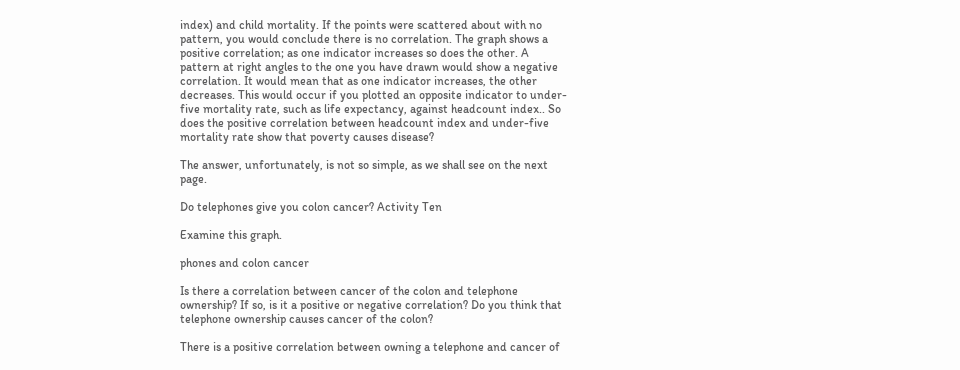index) and child mortality. If the points were scattered about with no pattern, you would conclude there is no correlation. The graph shows a positive correlation; as one indicator increases so does the other. A pattern at right angles to the one you have drawn would show a negative correlation. It would mean that as one indicator increases, the other decreases. This would occur if you plotted an opposite indicator to under-five mortality rate, such as life expectancy, against headcount index.. So does the positive correlation between headcount index and under-five mortality rate show that poverty causes disease?

The answer, unfortunately, is not so simple, as we shall see on the next page.

Do telephones give you colon cancer? Activity Ten

Examine this graph.

phones and colon cancer

Is there a correlation between cancer of the colon and telephone ownership? If so, is it a positive or negative correlation? Do you think that telephone ownership causes cancer of the colon?

There is a positive correlation between owning a telephone and cancer of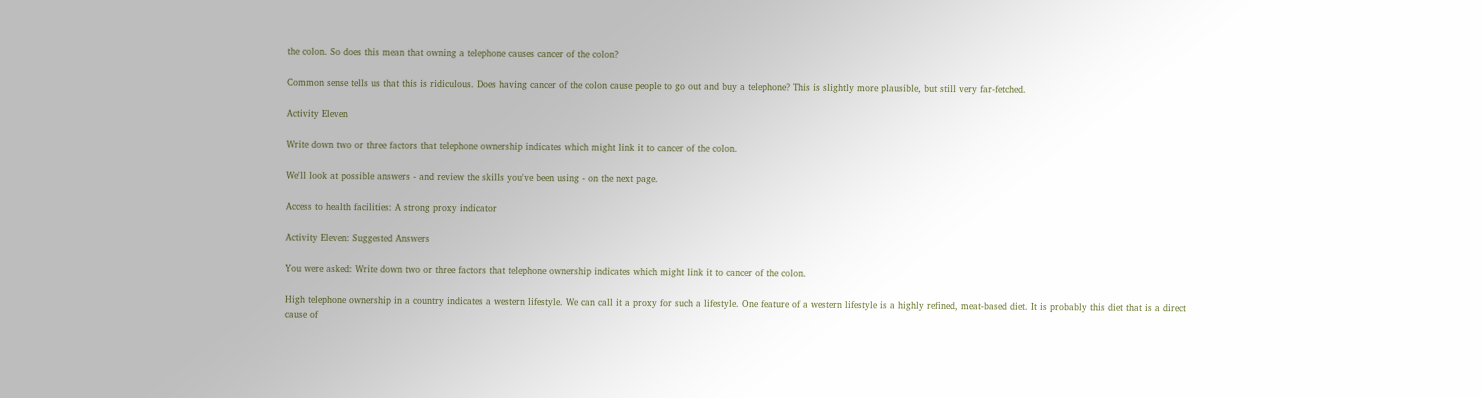the colon. So does this mean that owning a telephone causes cancer of the colon?

Common sense tells us that this is ridiculous. Does having cancer of the colon cause people to go out and buy a telephone? This is slightly more plausible, but still very far-fetched.

Activity Eleven

Write down two or three factors that telephone ownership indicates which might link it to cancer of the colon.

We'll look at possible answers - and review the skills you've been using - on the next page.

Access to health facilities: A strong proxy indicator

Activity Eleven: Suggested Answers

You were asked: Write down two or three factors that telephone ownership indicates which might link it to cancer of the colon.

High telephone ownership in a country indicates a western lifestyle. We can call it a proxy for such a lifestyle. One feature of a western lifestyle is a highly refined, meat-based diet. It is probably this diet that is a direct cause of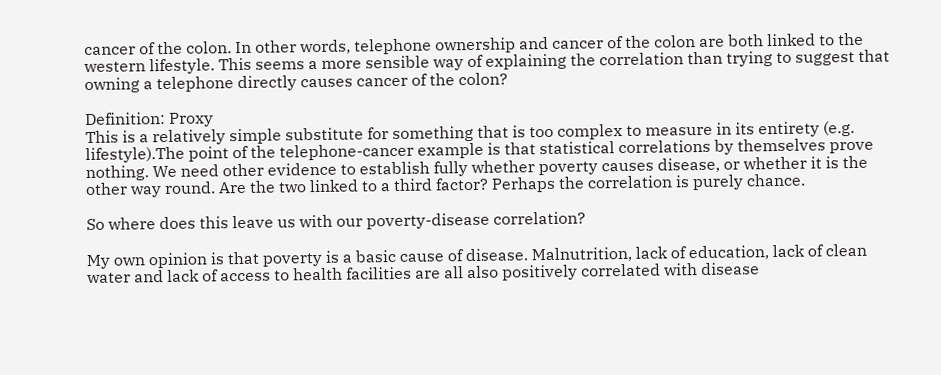cancer of the colon. In other words, telephone ownership and cancer of the colon are both linked to the western lifestyle. This seems a more sensible way of explaining the correlation than trying to suggest that owning a telephone directly causes cancer of the colon?

Definition: Proxy
This is a relatively simple substitute for something that is too complex to measure in its entirety (e.g. lifestyle).The point of the telephone-cancer example is that statistical correlations by themselves prove nothing. We need other evidence to establish fully whether poverty causes disease, or whether it is the other way round. Are the two linked to a third factor? Perhaps the correlation is purely chance.

So where does this leave us with our poverty-disease correlation?

My own opinion is that poverty is a basic cause of disease. Malnutrition, lack of education, lack of clean water and lack of access to health facilities are all also positively correlated with disease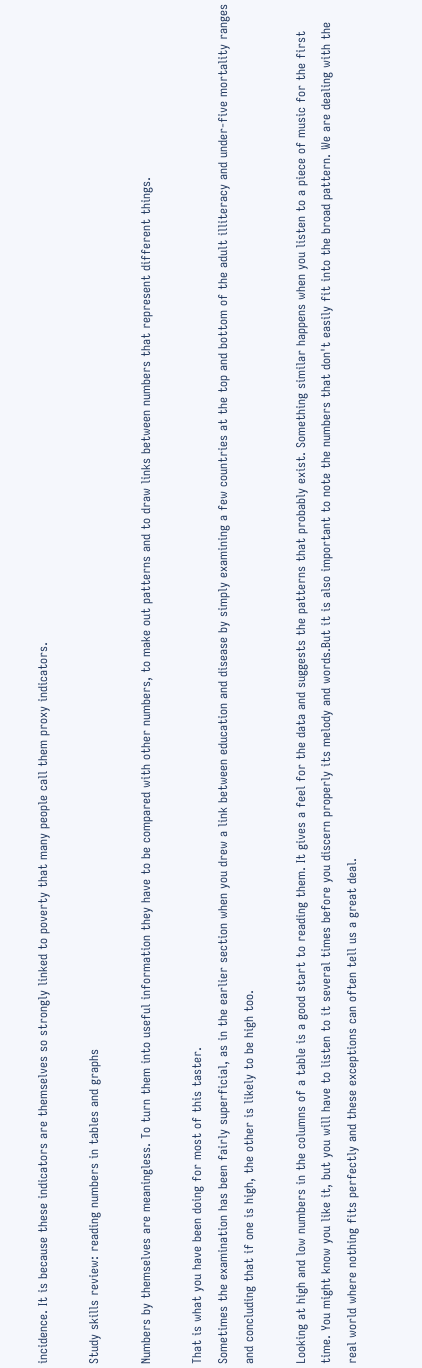incidence. It is because these indicators are themselves so strongly linked to poverty that many people call them proxy indicators.

Study skills review: reading numbers in tables and graphs

Numbers by themselves are meaningless. To turn them into useful information they have to be compared with other numbers, to make out patterns and to draw links between numbers that represent different things.

That is what you have been doing for most of this taster.
Sometimes the examination has been fairly superficial, as in the earlier section when you drew a link between education and disease by simply examining a few countries at the top and bottom of the adult illiteracy and under-five mortality ranges and concluding that if one is high, the other is likely to be high too.

Looking at high and low numbers in the columns of a table is a good start to reading them. It gives a feel for the data and suggests the patterns that probably exist. Something similar happens when you listen to a piece of music for the first time. You might know you like it, but you will have to listen to it several times before you discern properly its melody and words.But it is also important to note the numbers that don't easily fit into the broad pattern. We are dealing with the real world where nothing fits perfectly and these exceptions can often tell us a great deal.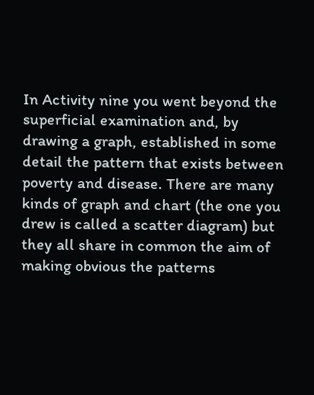In Activity nine you went beyond the superficial examination and, by drawing a graph, established in some detail the pattern that exists between poverty and disease. There are many kinds of graph and chart (the one you drew is called a scatter diagram) but they all share in common the aim of making obvious the patterns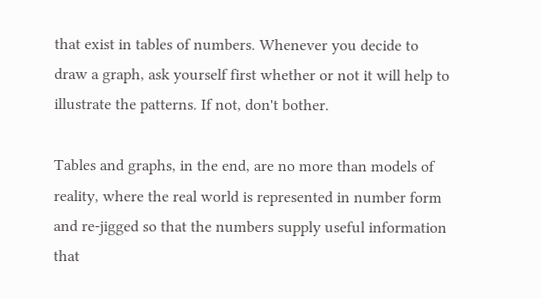that exist in tables of numbers. Whenever you decide to draw a graph, ask yourself first whether or not it will help to illustrate the patterns. If not, don't bother.

Tables and graphs, in the end, are no more than models of reality, where the real world is represented in number form and re-jigged so that the numbers supply useful information that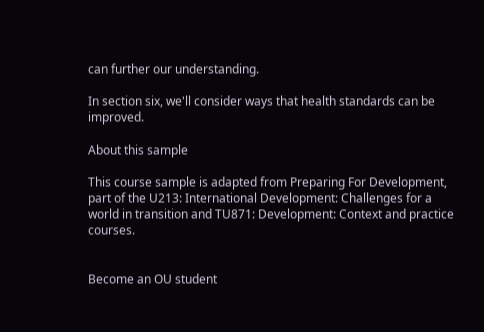can further our understanding.

In section six, we'll consider ways that health standards can be improved.

About this sample

This course sample is adapted from Preparing For Development, part of the U213: International Development: Challenges for a world in transition and TU871: Development: Context and practice courses.


Become an OU student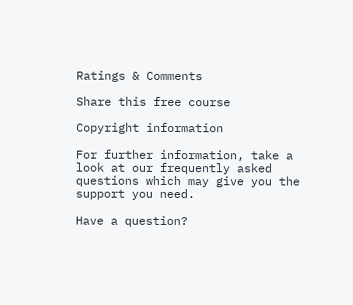Ratings & Comments

Share this free course

Copyright information

For further information, take a look at our frequently asked questions which may give you the support you need.

Have a question?